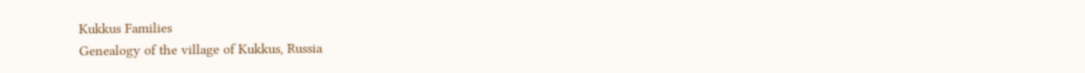Kukkus Families
Genealogy of the village of Kukkus, Russia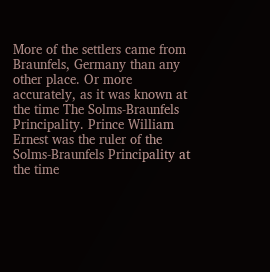More of the settlers came from Braunfels, Germany than any other place. Or more accurately, as it was known at the time The Solms-Braunfels Principality. Prince William Ernest was the ruler of the Solms-Braunfels Principality at the time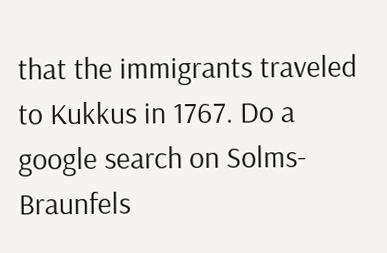that the immigrants traveled to Kukkus in 1767. Do a google search on Solms-Braunfels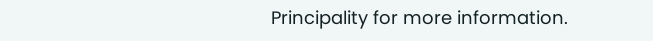Principality for more information.